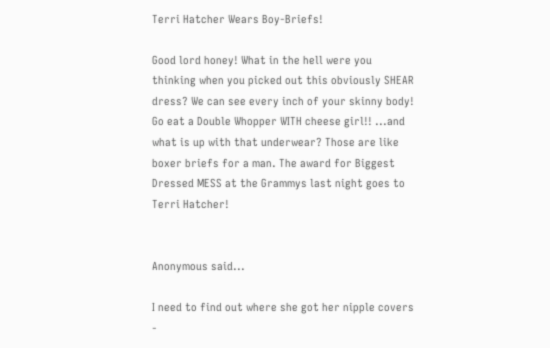Terri Hatcher Wears Boy-Briefs!

Good lord honey! What in the hell were you thinking when you picked out this obviously SHEAR dress? We can see every inch of your skinny body! Go eat a Double Whopper WITH cheese girl!! ...and what is up with that underwear? Those are like boxer briefs for a man. The award for Biggest Dressed MESS at the Grammys last night goes to Terri Hatcher!


Anonymous said...

I need to find out where she got her nipple covers -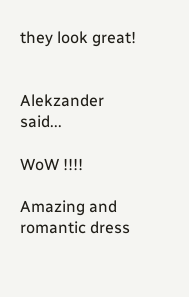they look great!


Alekzander said...

WoW !!!!

Amazing and romantic dress